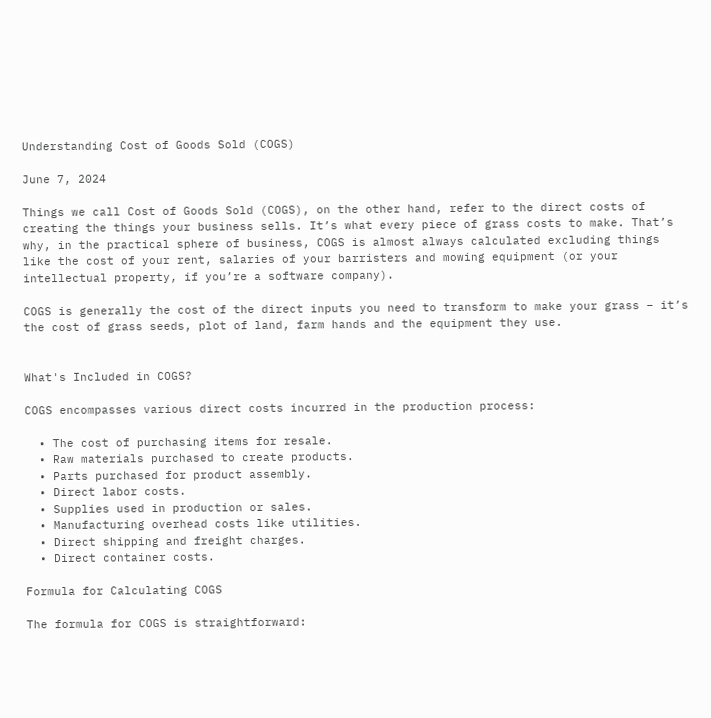Understanding Cost of Goods Sold (COGS)

June 7, 2024

Things we call Cost of Goods Sold (COGS), on the other hand, refer to the direct costs of creating the things your business sells. It’s what every piece of grass costs to make. That’s why, in the practical sphere of business, COGS is almost always calculated excluding things like the cost of your rent, salaries of your barristers and mowing equipment (or your intellectual property, if you’re a software company).

COGS is generally the cost of the direct inputs you need to transform to make your grass – it’s the cost of grass seeds, plot of land, farm hands and the equipment they use.


What's Included in COGS?

COGS encompasses various direct costs incurred in the production process:

  • The cost of purchasing items for resale.
  • Raw materials purchased to create products.
  • Parts purchased for product assembly.
  • Direct labor costs.
  • Supplies used in production or sales.
  • Manufacturing overhead costs like utilities.
  • Direct shipping and freight charges.
  • Direct container costs.

Formula for Calculating COGS

The formula for COGS is straightforward: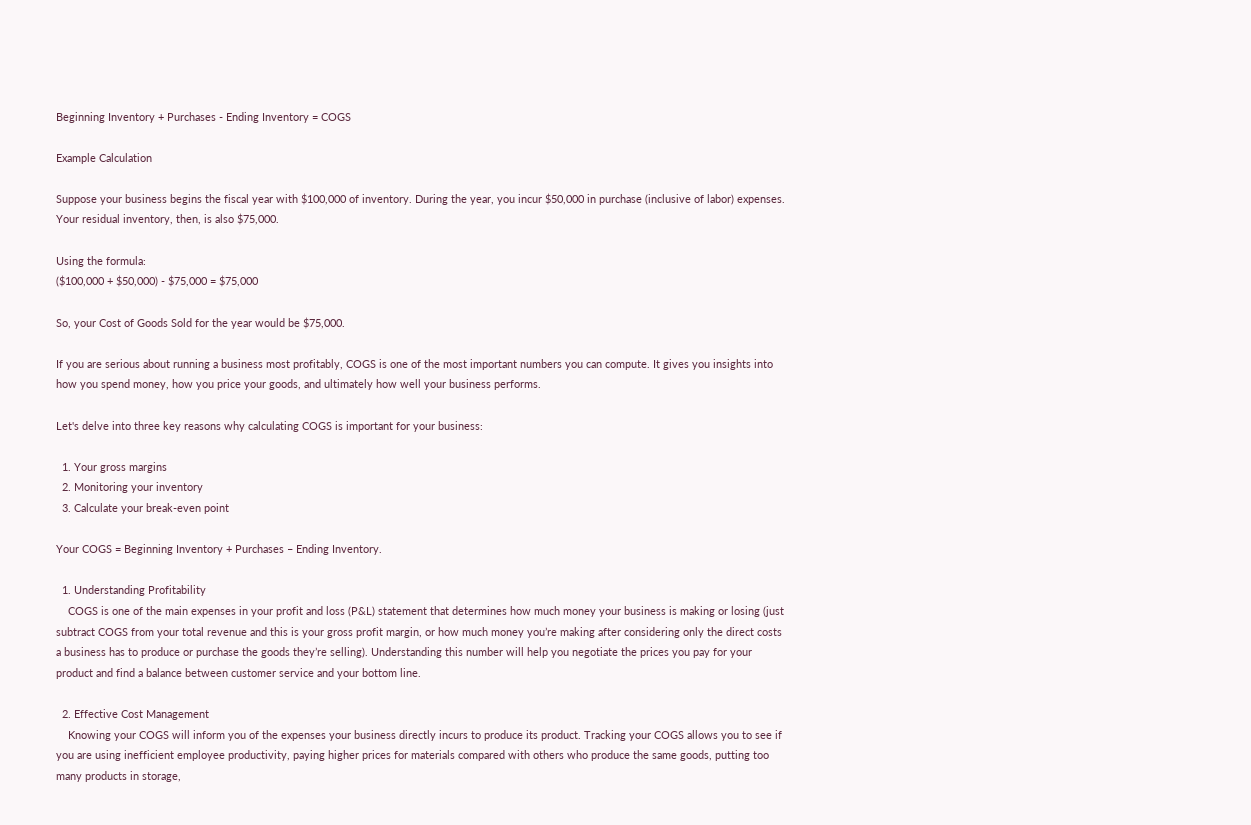Beginning Inventory + Purchases - Ending Inventory = COGS

Example Calculation

Suppose your business begins the fiscal year with $100,000 of inventory. During the year, you incur $50,000 in purchase (inclusive of labor) expenses. Your residual inventory, then, is also $75,000.

Using the formula:
($100,000 + $50,000) - $75,000 = $75,000

So, your Cost of Goods Sold for the year would be $75,000.

If you are serious about running a business most profitably, COGS is one of the most important numbers you can compute. It gives you insights into how you spend money, how you price your goods, and ultimately how well your business performs.

Let's delve into three key reasons why calculating COGS is important for your business:

  1. Your gross margins
  2. Monitoring your inventory
  3. Calculate your break-even point

Your COGS = Beginning Inventory + Purchases – Ending Inventory.

  1. Understanding Profitability
    COGS is one of the main expenses in your profit and loss (P&L) statement that determines how much money your business is making or losing (just subtract COGS from your total revenue and this is your gross profit margin, or how much money you’re making after considering only the direct costs a business has to produce or purchase the goods they’re selling). Understanding this number will help you negotiate the prices you pay for your product and find a balance between customer service and your bottom line.

  2. Effective Cost Management
    Knowing your COGS will inform you of the expenses your business directly incurs to produce its product. Tracking your COGS allows you to see if you are using inefficient employee productivity, paying higher prices for materials compared with others who produce the same goods, putting too many products in storage,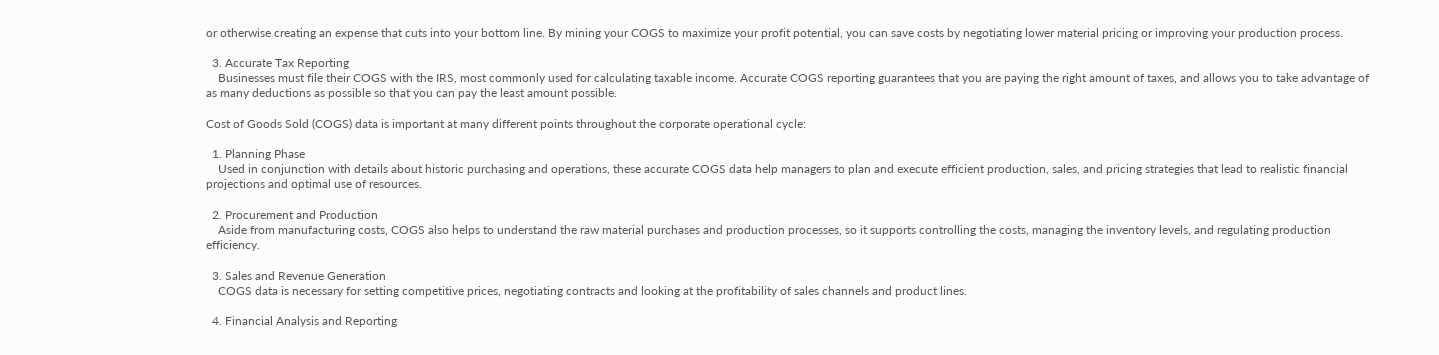or otherwise creating an expense that cuts into your bottom line. By mining your COGS to maximize your profit potential, you can save costs by negotiating lower material pricing or improving your production process.

  3. Accurate Tax Reporting
    Businesses must file their COGS with the IRS, most commonly used for calculating taxable income. Accurate COGS reporting guarantees that you are paying the right amount of taxes, and allows you to take advantage of as many deductions as possible so that you can pay the least amount possible.

Cost of Goods Sold (COGS) data is important at many different points throughout the corporate operational cycle:

  1. Planning Phase
    Used in conjunction with details about historic purchasing and operations, these accurate COGS data help managers to plan and execute efficient production, sales, and pricing strategies that lead to realistic financial projections and optimal use of resources.

  2. Procurement and Production
    Aside from manufacturing costs, COGS also helps to understand the raw material purchases and production processes, so it supports controlling the costs, managing the inventory levels, and regulating production efficiency.

  3. Sales and Revenue Generation
    COGS data is necessary for setting competitive prices, negotiating contracts and looking at the profitability of sales channels and product lines.

  4. Financial Analysis and Reporting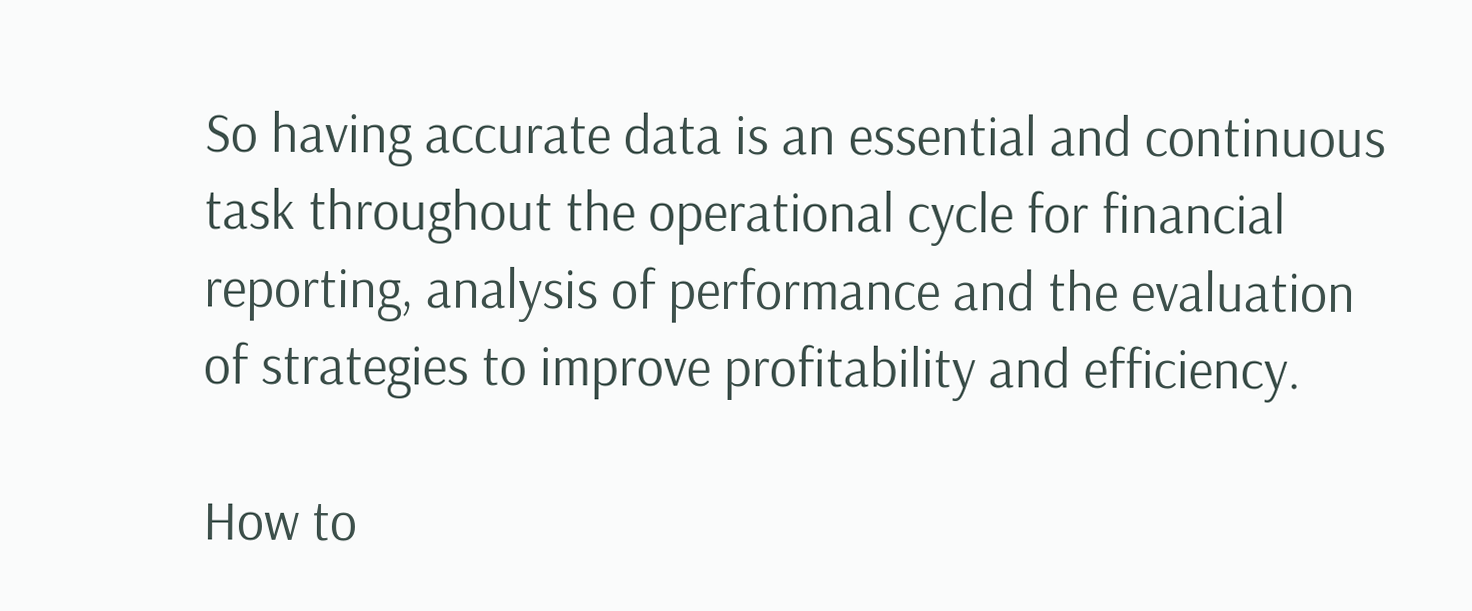So having accurate data is an essential and continuous task throughout the operational cycle for financial reporting, analysis of performance and the evaluation of strategies to improve profitability and efficiency.

How to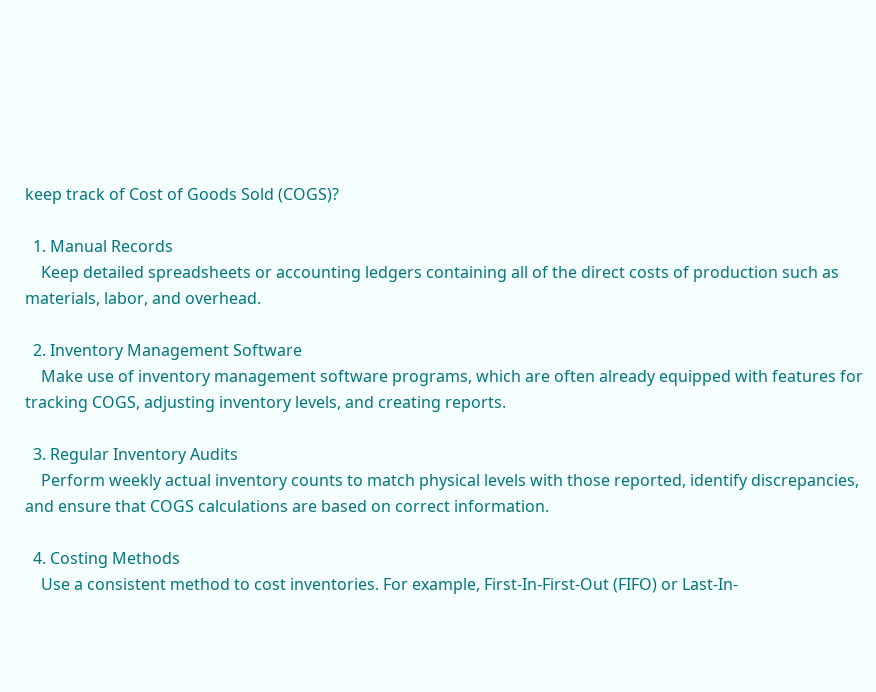keep track of Cost of Goods Sold (COGS)?

  1. Manual Records
    Keep detailed spreadsheets or accounting ledgers containing all of the direct costs of production such as materials, labor, and overhead.

  2. Inventory Management Software
    Make use of inventory management software programs, which are often already equipped with features for tracking COGS, adjusting inventory levels, and creating reports.

  3. Regular Inventory Audits
    Perform weekly actual inventory counts to match physical levels with those reported, identify discrepancies, and ensure that COGS calculations are based on correct information.

  4. Costing Methods
    Use a consistent method to cost inventories. For example, First-In-First-Out (FIFO) or Last-In-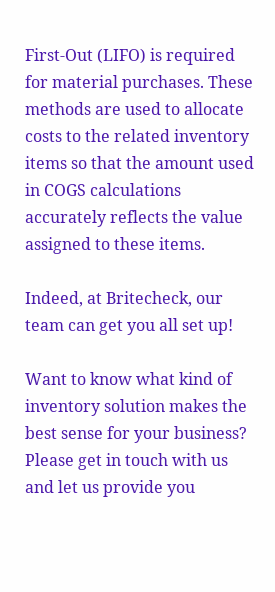First-Out (LIFO) is required for material purchases. These methods are used to allocate costs to the related inventory items so that the amount used in COGS calculations accurately reflects the value assigned to these items.

Indeed, at Britecheck, our team can get you all set up!

Want to know what kind of inventory solution makes the best sense for your business? Please get in touch with us and let us provide you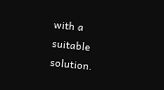with a suitable solution.